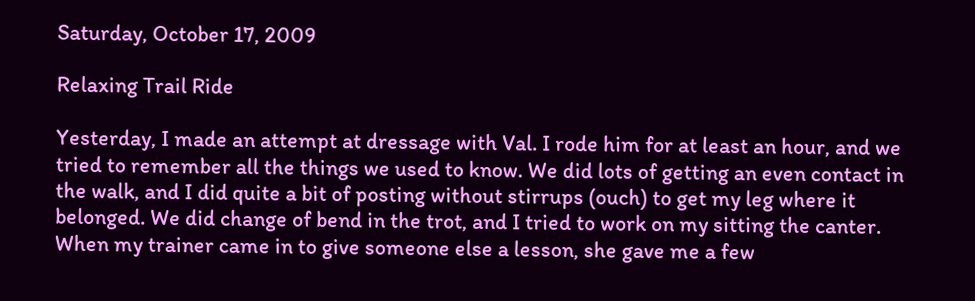Saturday, October 17, 2009

Relaxing Trail Ride

Yesterday, I made an attempt at dressage with Val. I rode him for at least an hour, and we tried to remember all the things we used to know. We did lots of getting an even contact in the walk, and I did quite a bit of posting without stirrups (ouch) to get my leg where it belonged. We did change of bend in the trot, and I tried to work on my sitting the canter. When my trainer came in to give someone else a lesson, she gave me a few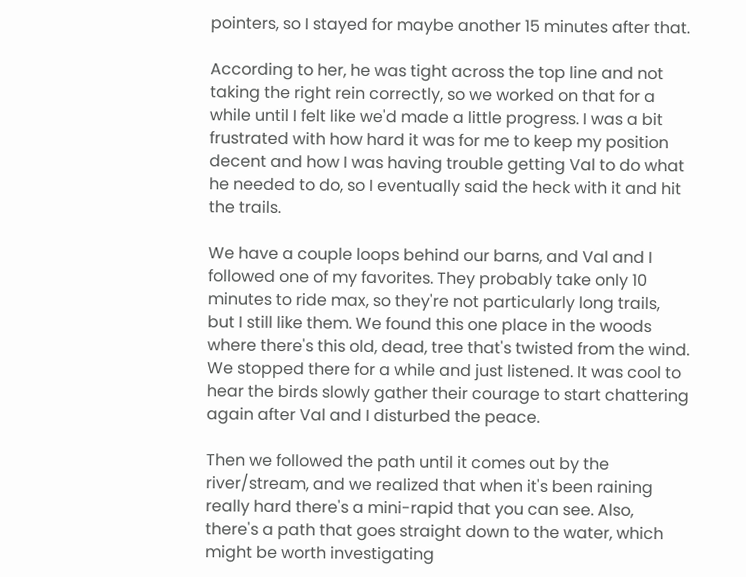pointers, so I stayed for maybe another 15 minutes after that.

According to her, he was tight across the top line and not taking the right rein correctly, so we worked on that for a while until I felt like we'd made a little progress. I was a bit frustrated with how hard it was for me to keep my position decent and how I was having trouble getting Val to do what he needed to do, so I eventually said the heck with it and hit the trails.

We have a couple loops behind our barns, and Val and I followed one of my favorites. They probably take only 10 minutes to ride max, so they're not particularly long trails, but I still like them. We found this one place in the woods where there's this old, dead, tree that's twisted from the wind. We stopped there for a while and just listened. It was cool to hear the birds slowly gather their courage to start chattering again after Val and I disturbed the peace.

Then we followed the path until it comes out by the river/stream, and we realized that when it's been raining really hard there's a mini-rapid that you can see. Also, there's a path that goes straight down to the water, which might be worth investigating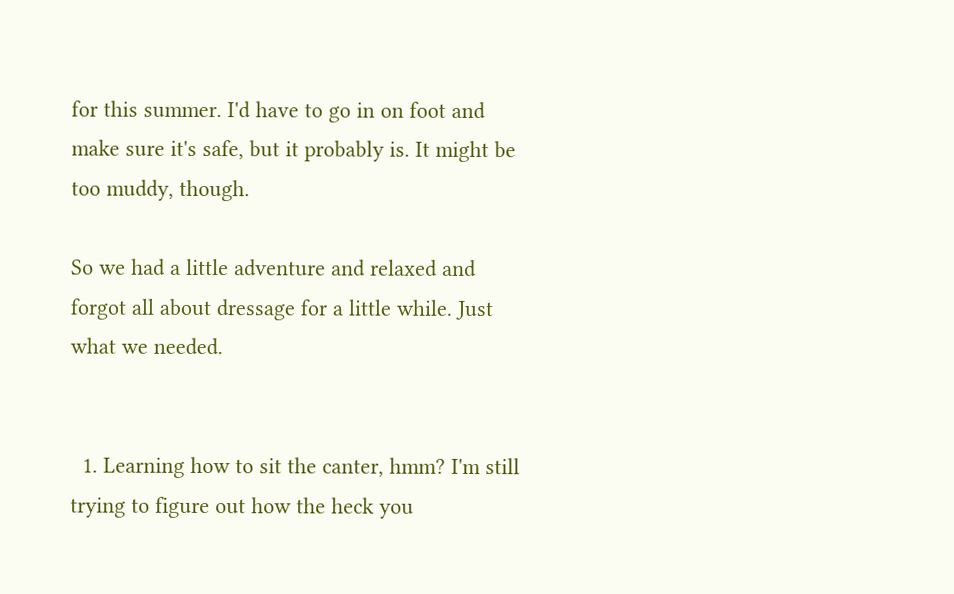for this summer. I'd have to go in on foot and make sure it's safe, but it probably is. It might be too muddy, though.

So we had a little adventure and relaxed and forgot all about dressage for a little while. Just what we needed.


  1. Learning how to sit the canter, hmm? I'm still trying to figure out how the heck you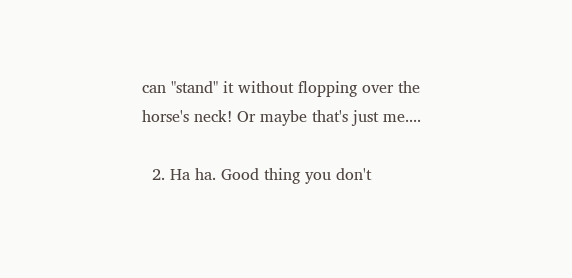can "stand" it without flopping over the horse's neck! Or maybe that's just me....

  2. Ha ha. Good thing you don't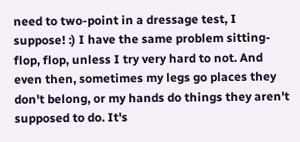need to two-point in a dressage test, I suppose! :) I have the same problem sitting- flop, flop, unless I try very hard to not. And even then, sometimes my legs go places they don't belong, or my hands do things they aren't supposed to do. It's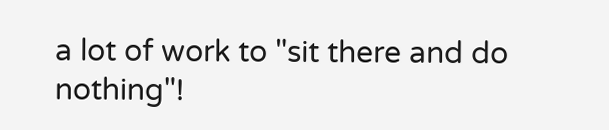a lot of work to "sit there and do nothing"!